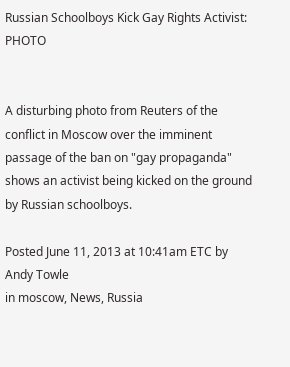Russian Schoolboys Kick Gay Rights Activist: PHOTO


A disturbing photo from Reuters of the conflict in Moscow over the imminent passage of the ban on "gay propaganda" shows an activist being kicked on the ground by Russian schoolboys.

Posted June 11, 2013 at 10:41am ETC by Andy Towle
in moscow, News, Russia